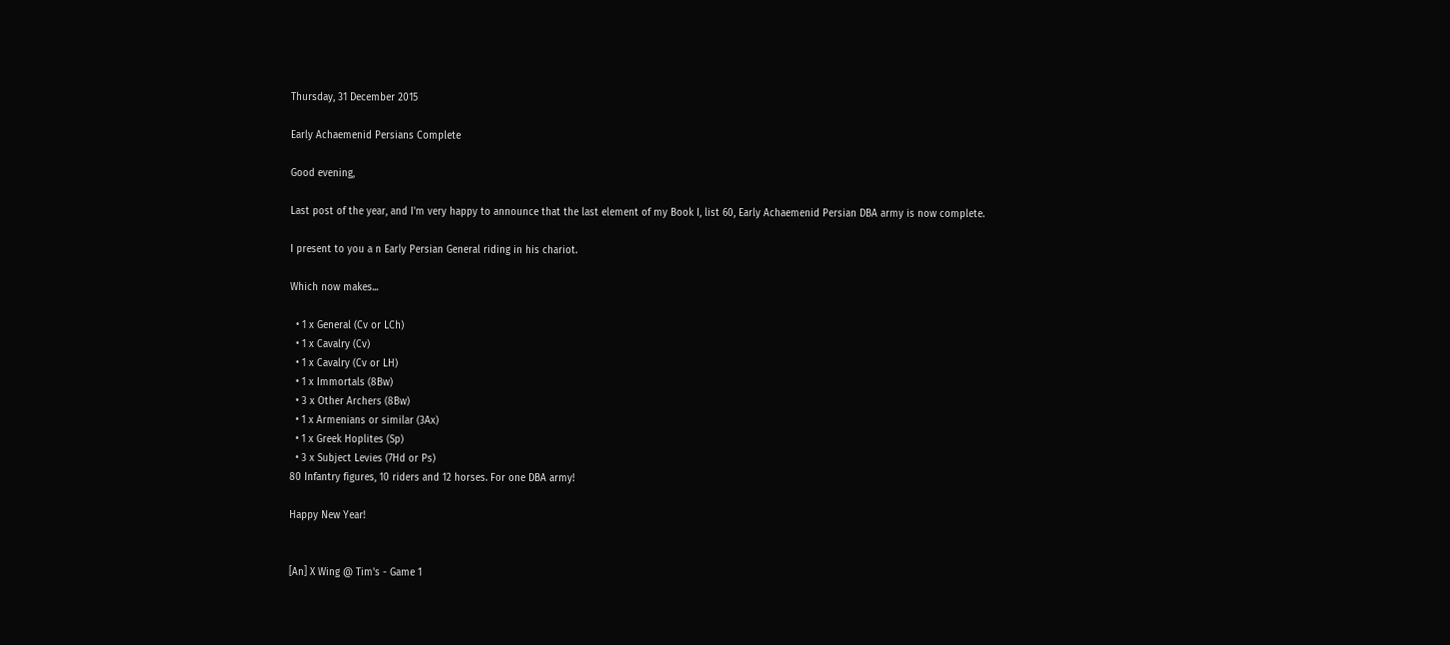Thursday, 31 December 2015

Early Achaemenid Persians Complete

Good evening,

Last post of the year, and I'm very happy to announce that the last element of my Book I, list 60, Early Achaemenid Persian DBA army is now complete.

I present to you a n Early Persian General riding in his chariot.

Which now makes...

  • 1 x General (Cv or LCh)
  • 1 x Cavalry (Cv)
  • 1 x Cavalry (Cv or LH)
  • 1 x Immortals (8Bw)
  • 3 x Other Archers (8Bw)
  • 1 x Armenians or similar (3Ax)
  • 1 x Greek Hoplites (Sp)
  • 3 x Subject Levies (7Hd or Ps)
80 Infantry figures, 10 riders and 12 horses. For one DBA army!

Happy New Year!


[An] X Wing @ Tim's - Game 1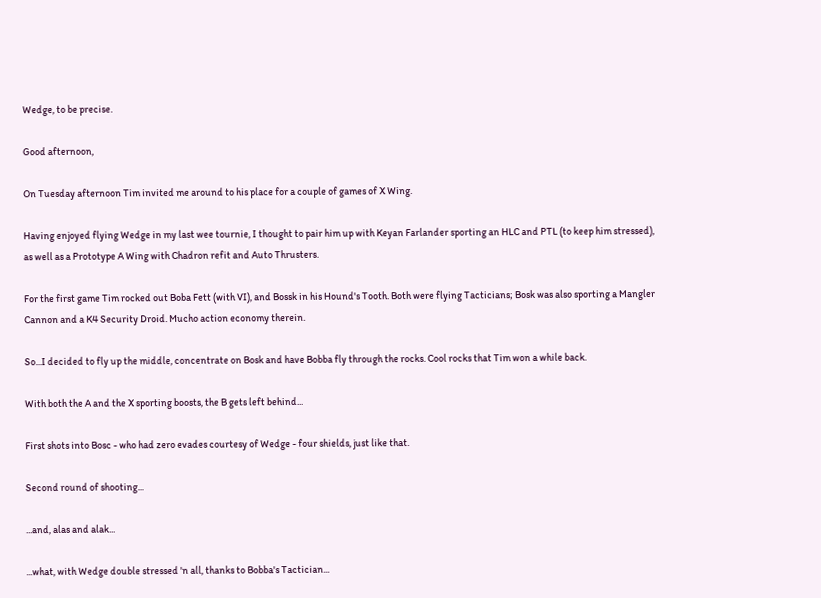Wedge, to be precise.

Good afternoon,

On Tuesday afternoon Tim invited me around to his place for a couple of games of X Wing.

Having enjoyed flying Wedge in my last wee tournie, I thought to pair him up with Keyan Farlander sporting an HLC and PTL (to keep him stressed), as well as a Prototype A Wing with Chadron refit and Auto Thrusters.

For the first game Tim rocked out Boba Fett (with VI), and Bossk in his Hound's Tooth. Both were flying Tacticians; Bosk was also sporting a Mangler Cannon and a K4 Security Droid. Mucho action economy therein.

So...I decided to fly up the middle, concentrate on Bosk and have Bobba fly through the rocks. Cool rocks that Tim won a while back.

With both the A and the X sporting boosts, the B gets left behind...

First shots into Bosc - who had zero evades courtesy of Wedge - four shields, just like that.

Second round of shooting...

...and, alas and alak...

...what, with Wedge double stressed 'n all, thanks to Bobba's Tactician...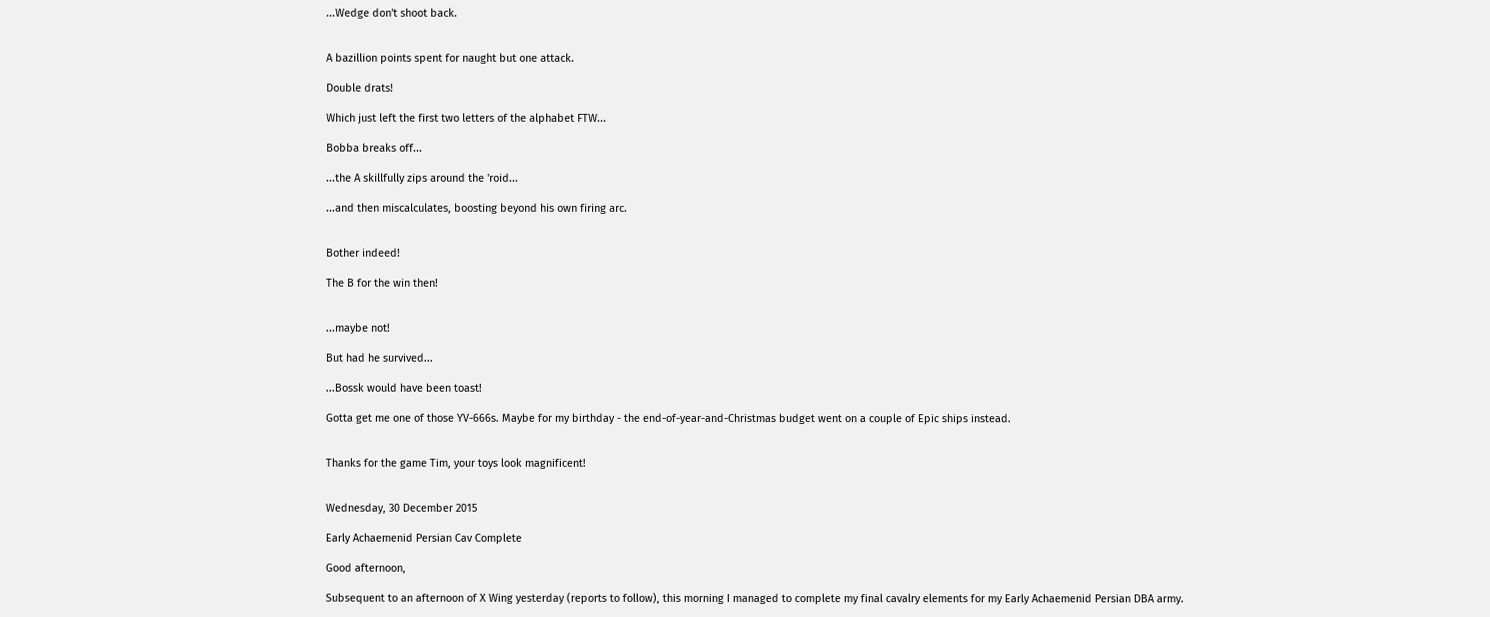...Wedge don't shoot back.


A bazillion points spent for naught but one attack.

Double drats!

Which just left the first two letters of the alphabet FTW...

Bobba breaks off...

...the A skillfully zips around the 'roid...

...and then miscalculates, boosting beyond his own firing arc.


Bother indeed!

The B for the win then!


...maybe not!

But had he survived...

...Bossk would have been toast!

Gotta get me one of those YV-666s. Maybe for my birthday - the end-of-year-and-Christmas budget went on a couple of Epic ships instead.


Thanks for the game Tim, your toys look magnificent!


Wednesday, 30 December 2015

Early Achaemenid Persian Cav Complete

Good afternoon,

Subsequent to an afternoon of X Wing yesterday (reports to follow), this morning I managed to complete my final cavalry elements for my Early Achaemenid Persian DBA army.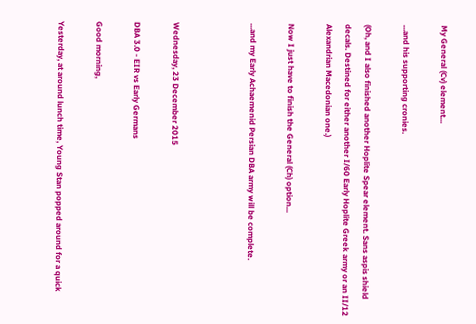My General (Cv) element...

...and his supporting cronies.

(Oh, and I also finished another Hoplite Spear element. Sans aspis shield decals. Destined for either another I/60 Early Hoplite Greek army or an II/12 Alexandrian Macedonian one.)

Now I just have to finish the General (Ch) option...

...and my Early Achaemenid Persian DBA army will be complete.



Wednesday, 23 December 2015

DBA 3.0 - EIR vs Early Germans

Good morning,

Yesterday, at around lunch time, Young Stan popped around for a quick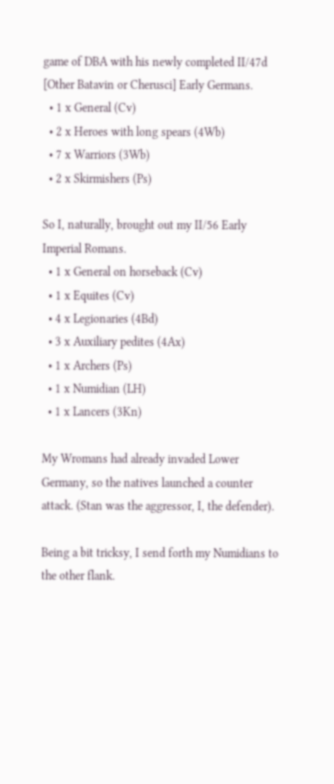game of DBA with his newly completed II/47d [Other Batavin or Cherusci] Early Germans.
  • 1 x General (Cv)
  • 2 x Heroes with long spears (4Wb)
  • 7 x Warriors (3Wb)
  • 2 x Skirmishers (Ps)

So I, naturally, brought out my II/56 Early Imperial Romans.
  • 1 x General on horseback (Cv)
  • 1 x Equites (Cv)
  • 4 x Legionaries (4Bd)
  • 3 x Auxiliary pedites (4Ax)
  • 1 x Archers (Ps)
  • 1 x Numidian (LH)
  • 1 x Lancers (3Kn)

My Wromans had already invaded Lower Germany, so the natives launched a counter attack. (Stan was the aggressor, I, the defender).

Being a bit tricksy, I send forth my Numidians to the other flank.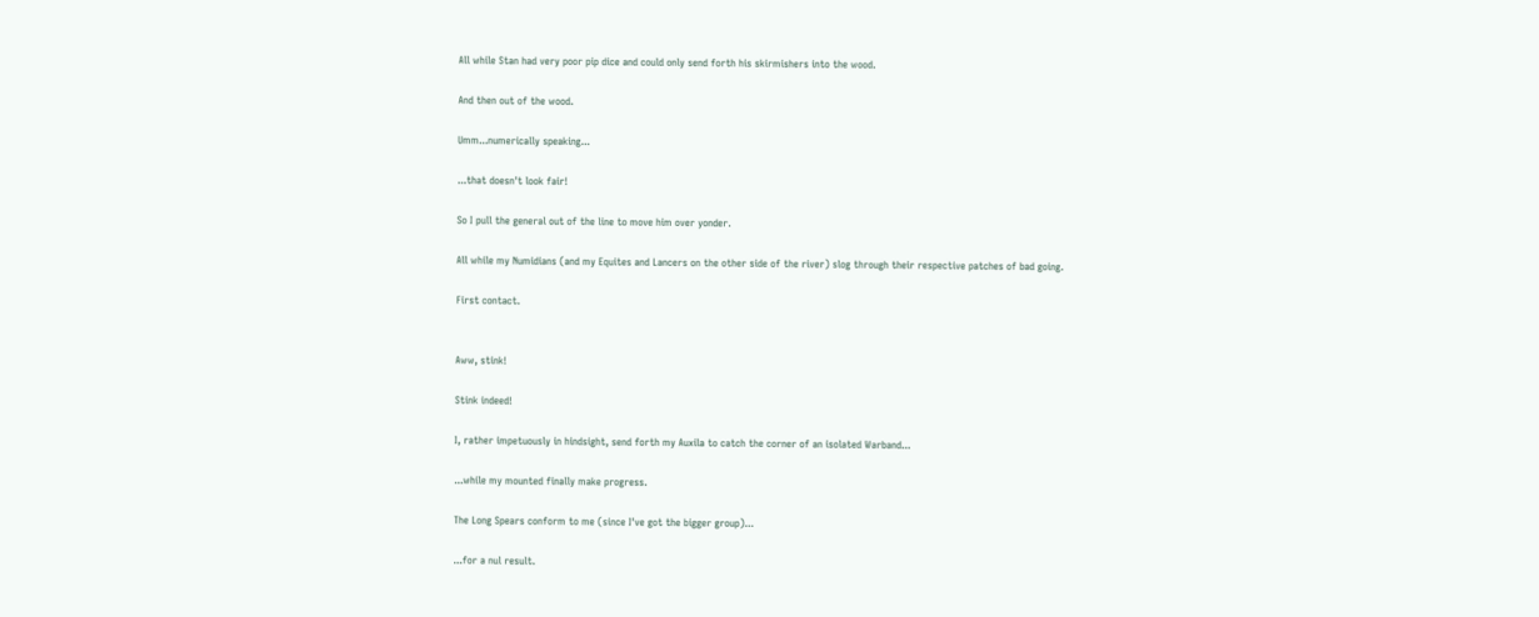All while Stan had very poor pip dice and could only send forth his skirmishers into the wood.

And then out of the wood.

Umm...numerically speaking...

...that doesn't look fair!

So I pull the general out of the line to move him over yonder.

All while my Numidians (and my Equites and Lancers on the other side of the river) slog through their respective patches of bad going.

First contact.


Aww, stink!

Stink indeed!

I, rather impetuously in hindsight, send forth my Auxila to catch the corner of an isolated Warband...

...while my mounted finally make progress.

The Long Spears conform to me (since I've got the bigger group)...

...for a nul result.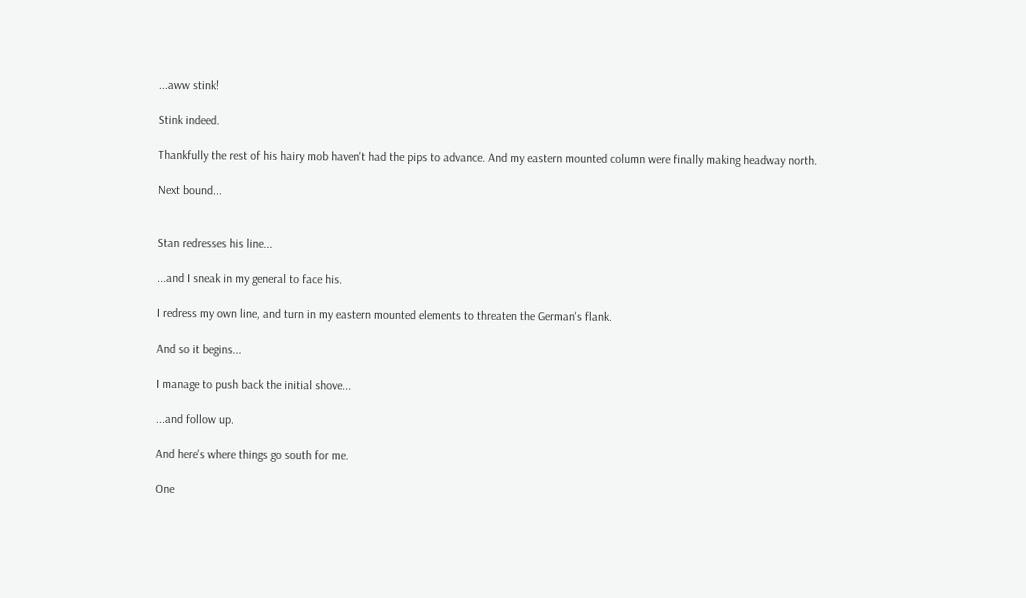...aww stink!

Stink indeed.

Thankfully the rest of his hairy mob haven't had the pips to advance. And my eastern mounted column were finally making headway north.

Next bound...


Stan redresses his line...

...and I sneak in my general to face his.

I redress my own line, and turn in my eastern mounted elements to threaten the German's flank.

And so it begins...

I manage to push back the initial shove...

...and follow up.

And here's where things go south for me.

One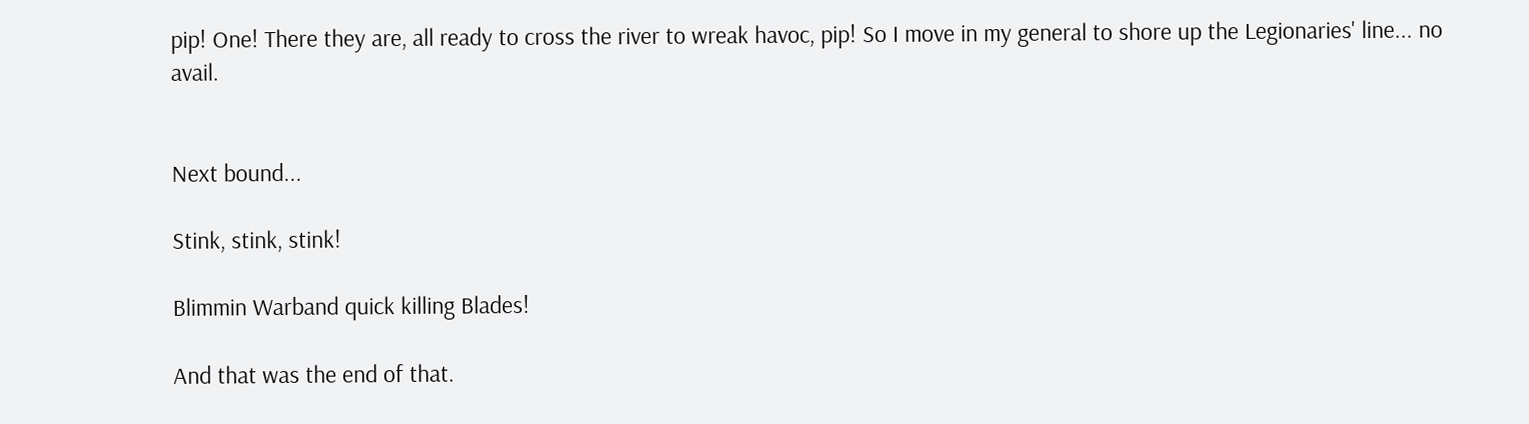pip! One! There they are, all ready to cross the river to wreak havoc, pip! So I move in my general to shore up the Legionaries' line... no avail.


Next bound...

Stink, stink, stink!

Blimmin Warband quick killing Blades!

And that was the end of that.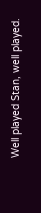Well played Stan, well played.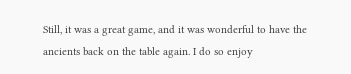Still, it was a great game, and it was wonderful to have the ancients back on the table again. I do so enjoy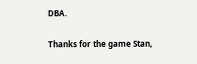DBA.

Thanks for the game Stan,